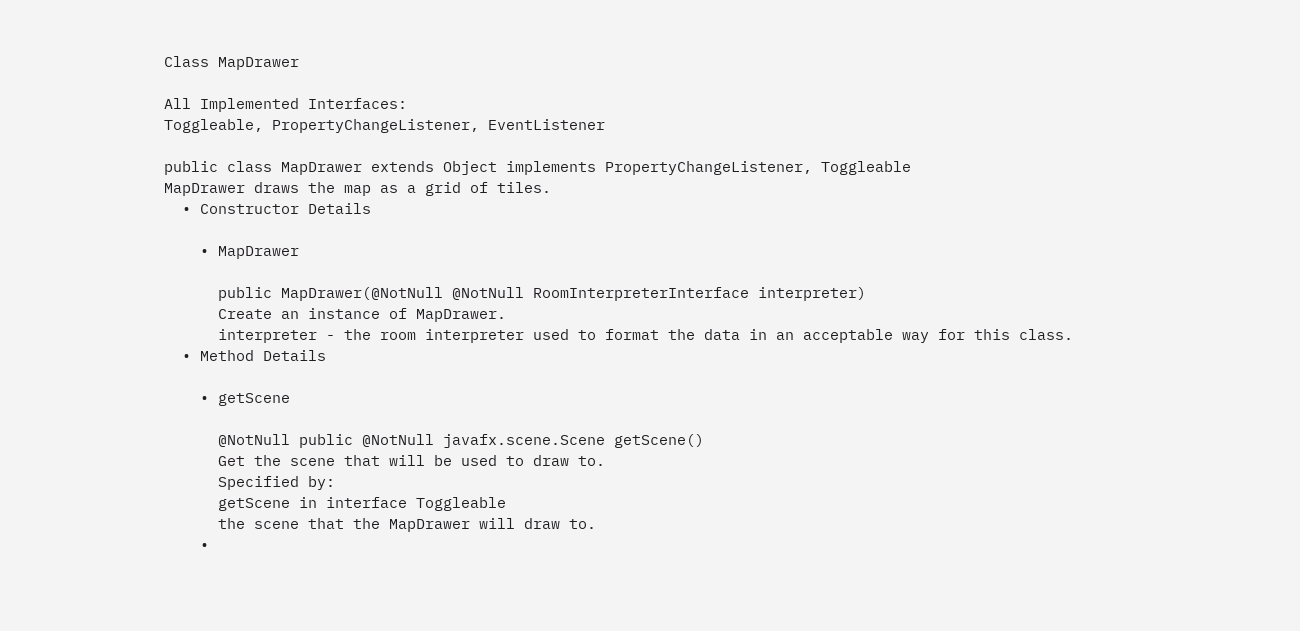Class MapDrawer

All Implemented Interfaces:
Toggleable, PropertyChangeListener, EventListener

public class MapDrawer extends Object implements PropertyChangeListener, Toggleable
MapDrawer draws the map as a grid of tiles.
  • Constructor Details

    • MapDrawer

      public MapDrawer(@NotNull @NotNull RoomInterpreterInterface interpreter)
      Create an instance of MapDrawer.
      interpreter - the room interpreter used to format the data in an acceptable way for this class.
  • Method Details

    • getScene

      @NotNull public @NotNull javafx.scene.Scene getScene()
      Get the scene that will be used to draw to.
      Specified by:
      getScene in interface Toggleable
      the scene that the MapDrawer will draw to.
    •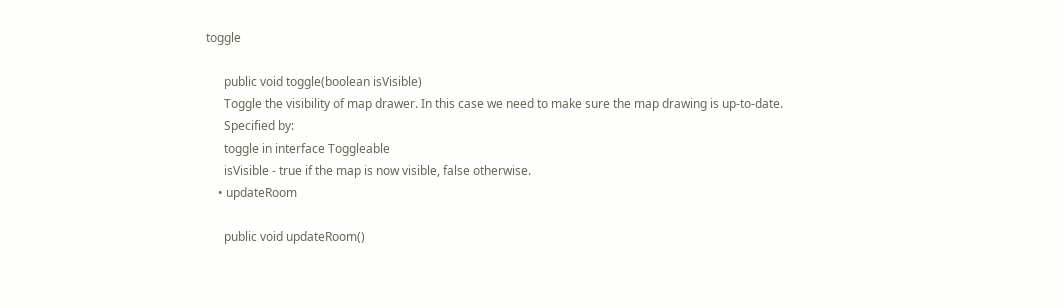toggle

      public void toggle(boolean isVisible)
      Toggle the visibility of map drawer. In this case we need to make sure the map drawing is up-to-date.
      Specified by:
      toggle in interface Toggleable
      isVisible - true if the map is now visible, false otherwise.
    • updateRoom

      public void updateRoom()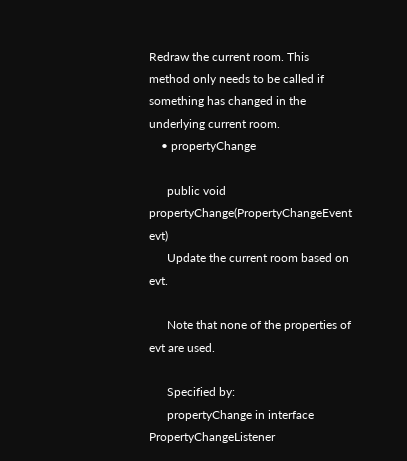Redraw the current room. This method only needs to be called if something has changed in the underlying current room.
    • propertyChange

      public void propertyChange(PropertyChangeEvent evt)
      Update the current room based on evt.

      Note that none of the properties of evt are used.

      Specified by:
      propertyChange in interface PropertyChangeListener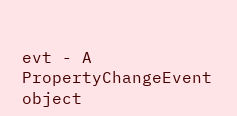evt - A PropertyChangeEvent object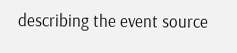describing the event source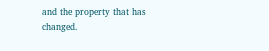and the property that has changed.